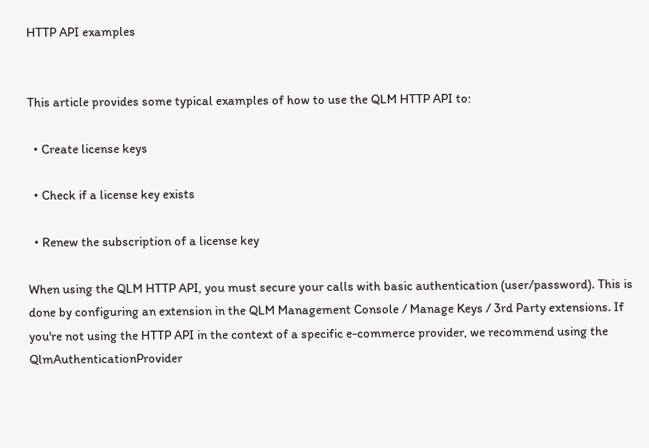HTTP API examples


This article provides some typical examples of how to use the QLM HTTP API to:

  • Create license keys

  • Check if a license key exists

  • Renew the subscription of a license key

When using the QLM HTTP API, you must secure your calls with basic authentication (user/password). This is done by configuring an extension in the QLM Management Console / Manage Keys / 3rd Party extensions. If you're not using the HTTP API in the context of a specific e-commerce provider, we recommend using the QlmAuthenticationProvider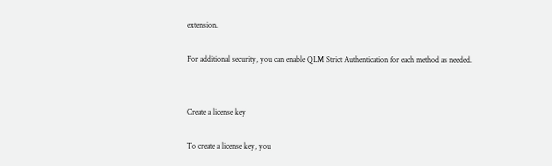extension.

For additional security, you can enable QLM Strict Authentication for each method as needed.


Create a license key

To create a license key, you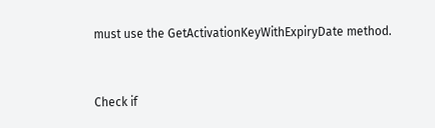must use the GetActivationKeyWithExpiryDate method.



Check if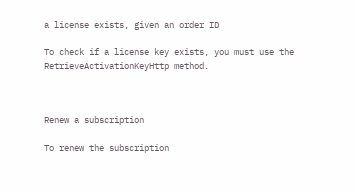a license exists, given an order ID

To check if a license key exists, you must use the RetrieveActivationKeyHttp method.



Renew a subscription

To renew the subscription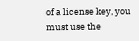of a license key, you must use the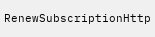RenewSubscriptionHttp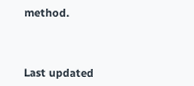method.



Last updated